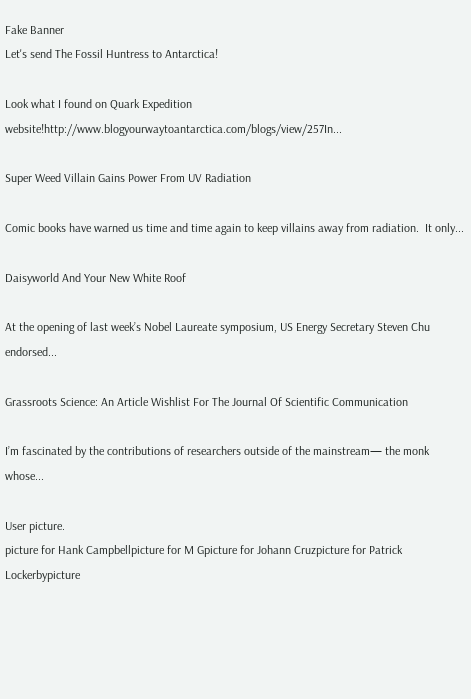Fake Banner
Let's send The Fossil Huntress to Antarctica!

Look what I found on Quark Expedition website!http://www.blogyourwaytoantarctica.com/blogs/view/257In...

Super Weed Villain Gains Power From UV Radiation

Comic books have warned us time and time again to keep villains away from radiation.  It only...

Daisyworld And Your New White Roof

At the opening of last week’s Nobel Laureate symposium, US Energy Secretary Steven Chu endorsed...

Grassroots Science: An Article Wishlist For The Journal Of Scientific Communication

I’m fascinated by the contributions of researchers outside of the mainstream— the monk whose...

User picture.
picture for Hank Campbellpicture for M Gpicture for Johann Cruzpicture for Patrick Lockerbypicture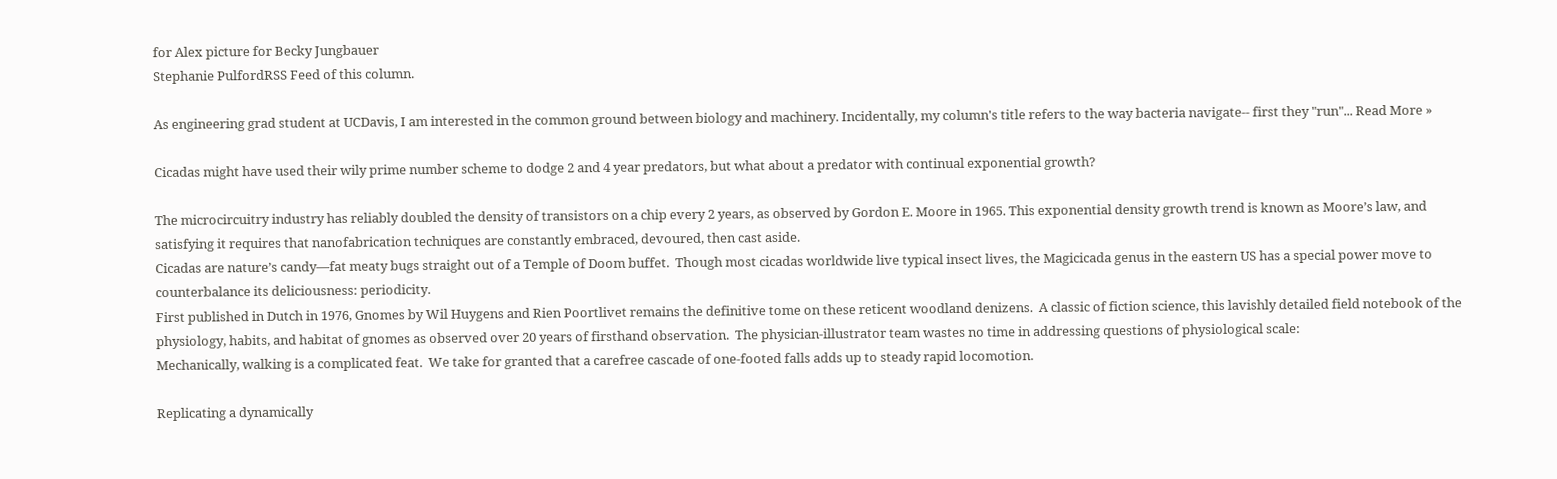for Alex picture for Becky Jungbauer
Stephanie PulfordRSS Feed of this column.

As engineering grad student at UCDavis, I am interested in the common ground between biology and machinery. Incidentally, my column's title refers to the way bacteria navigate-- first they "run"... Read More »

Cicadas might have used their wily prime number scheme to dodge 2 and 4 year predators, but what about a predator with continual exponential growth?

The microcircuitry industry has reliably doubled the density of transistors on a chip every 2 years, as observed by Gordon E. Moore in 1965. This exponential density growth trend is known as Moore’s law, and satisfying it requires that nanofabrication techniques are constantly embraced, devoured, then cast aside.
Cicadas are nature’s candy—fat meaty bugs straight out of a Temple of Doom buffet.  Though most cicadas worldwide live typical insect lives, the Magicicada genus in the eastern US has a special power move to counterbalance its deliciousness: periodicity.
First published in Dutch in 1976, Gnomes by Wil Huygens and Rien Poortlivet remains the definitive tome on these reticent woodland denizens.  A classic of fiction science, this lavishly detailed field notebook of the physiology, habits, and habitat of gnomes as observed over 20 years of firsthand observation.  The physician-illustrator team wastes no time in addressing questions of physiological scale:
Mechanically, walking is a complicated feat.  We take for granted that a carefree cascade of one-footed falls adds up to steady rapid locomotion.

Replicating a dynamically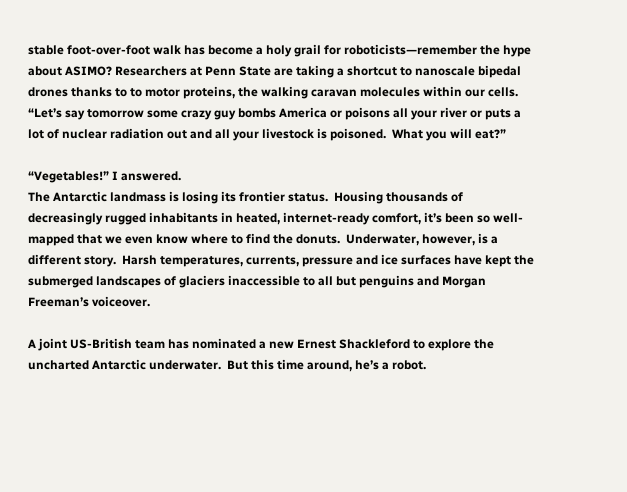stable foot-over-foot walk has become a holy grail for roboticists—remember the hype about ASIMO? Researchers at Penn State are taking a shortcut to nanoscale bipedal drones thanks to to motor proteins, the walking caravan molecules within our cells.
“Let’s say tomorrow some crazy guy bombs America or poisons all your river or puts a lot of nuclear radiation out and all your livestock is poisoned.  What you will eat?”

“Vegetables!” I answered.
The Antarctic landmass is losing its frontier status.  Housing thousands of decreasingly rugged inhabitants in heated, internet-ready comfort, it’s been so well-mapped that we even know where to find the donuts.  Underwater, however, is a different story.  Harsh temperatures, currents, pressure and ice surfaces have kept the submerged landscapes of glaciers inaccessible to all but penguins and Morgan Freeman’s voiceover.

A joint US-British team has nominated a new Ernest Shackleford to explore the uncharted Antarctic underwater.  But this time around, he’s a robot.